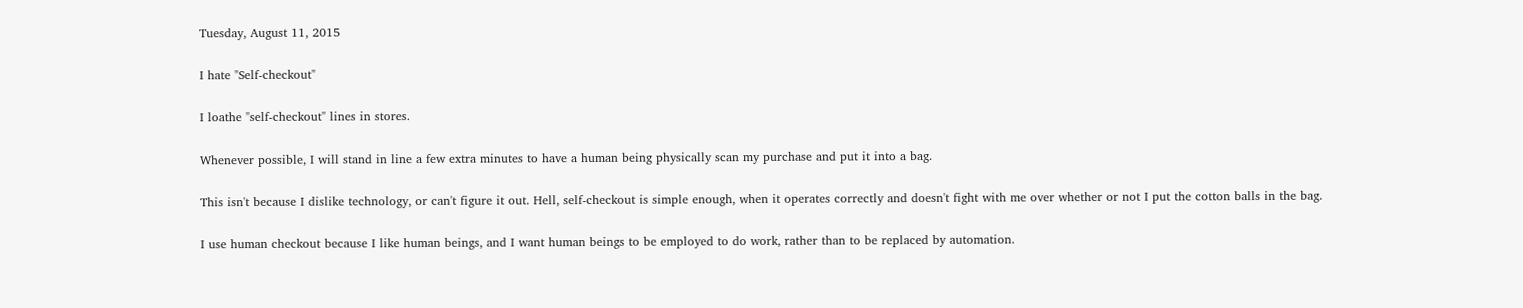Tuesday, August 11, 2015

I hate "Self-checkout"

I loathe "self-checkout" lines in stores.

Whenever possible, I will stand in line a few extra minutes to have a human being physically scan my purchase and put it into a bag.

This isn't because I dislike technology, or can't figure it out. Hell, self-checkout is simple enough, when it operates correctly and doesn't fight with me over whether or not I put the cotton balls in the bag.

I use human checkout because I like human beings, and I want human beings to be employed to do work, rather than to be replaced by automation.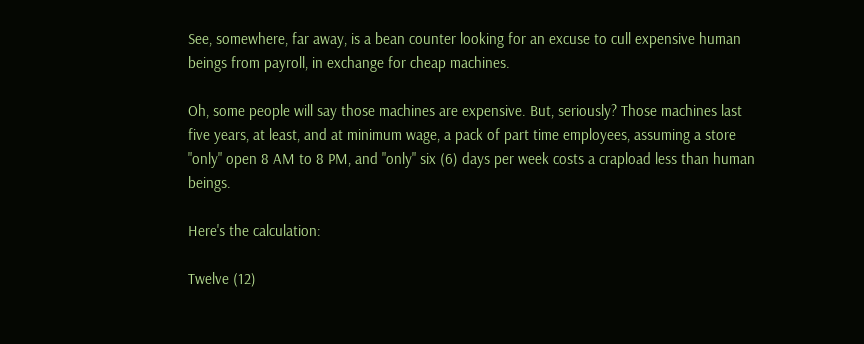See, somewhere, far away, is a bean counter looking for an excuse to cull expensive human beings from payroll, in exchange for cheap machines.

Oh, some people will say those machines are expensive. But, seriously? Those machines last five years, at least, and at minimum wage, a pack of part time employees, assuming a store "only" open 8 AM to 8 PM, and "only" six (6) days per week costs a crapload less than human beings.

Here's the calculation:

Twelve (12)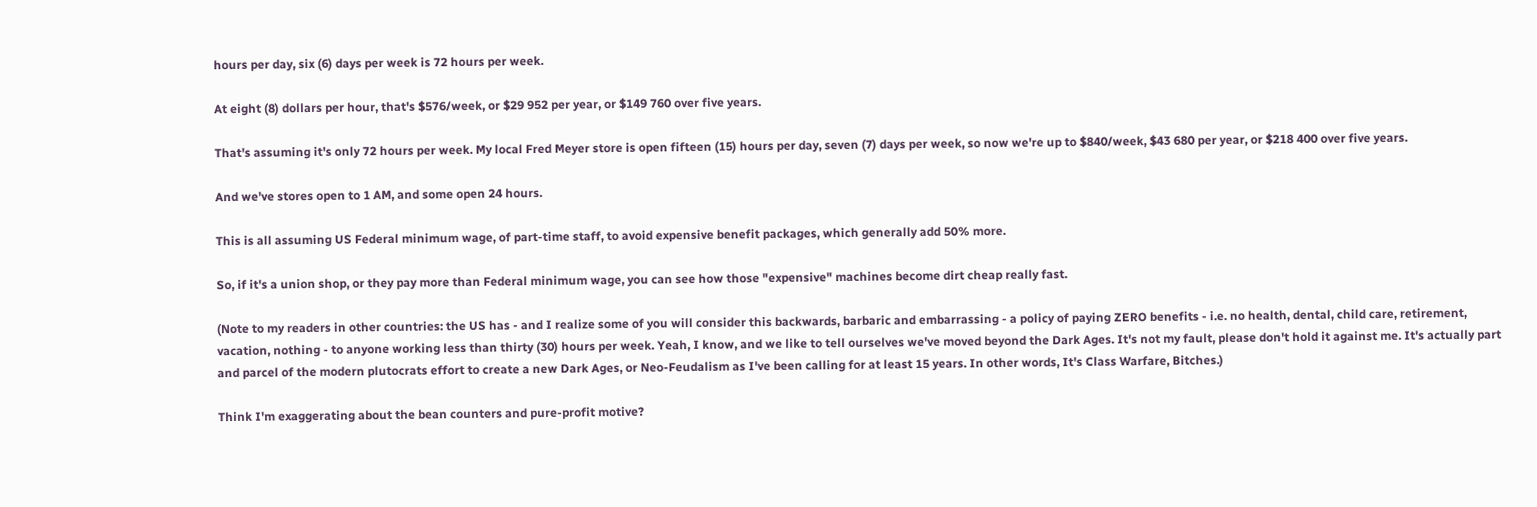hours per day, six (6) days per week is 72 hours per week.

At eight (8) dollars per hour, that's $576/week, or $29 952 per year, or $149 760 over five years.

That's assuming it's only 72 hours per week. My local Fred Meyer store is open fifteen (15) hours per day, seven (7) days per week, so now we're up to $840/week, $43 680 per year, or $218 400 over five years.

And we've stores open to 1 AM, and some open 24 hours.

This is all assuming US Federal minimum wage, of part-time staff, to avoid expensive benefit packages, which generally add 50% more.

So, if it's a union shop, or they pay more than Federal minimum wage, you can see how those "expensive" machines become dirt cheap really fast.

(Note to my readers in other countries: the US has - and I realize some of you will consider this backwards, barbaric and embarrassing - a policy of paying ZERO benefits - i.e. no health, dental, child care, retirement, vacation, nothing - to anyone working less than thirty (30) hours per week. Yeah, I know, and we like to tell ourselves we've moved beyond the Dark Ages. It's not my fault, please don't hold it against me. It's actually part and parcel of the modern plutocrats effort to create a new Dark Ages, or Neo-Feudalism as I've been calling for at least 15 years. In other words, It's Class Warfare, Bitches.)

Think I'm exaggerating about the bean counters and pure-profit motive?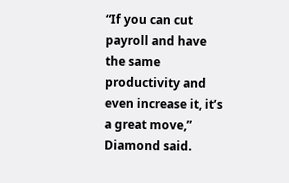“If you can cut payroll and have the same productivity and even increase it, it’s a great move,” Diamond said.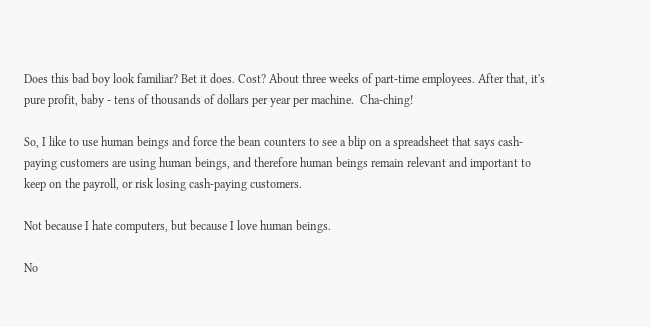Does this bad boy look familiar? Bet it does. Cost? About three weeks of part-time employees. After that, it's pure profit, baby - tens of thousands of dollars per year per machine.  Cha-ching!

So, I like to use human beings and force the bean counters to see a blip on a spreadsheet that says cash-paying customers are using human beings, and therefore human beings remain relevant and important to keep on the payroll, or risk losing cash-paying customers.

Not because I hate computers, but because I love human beings.

No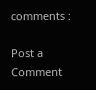comments :

Post a Comment